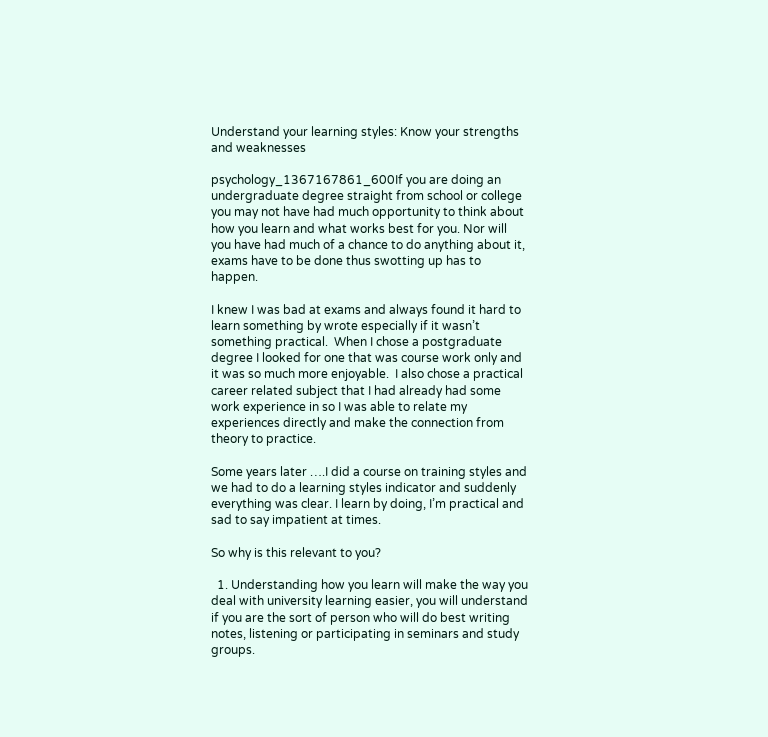Understand your learning styles: Know your strengths and weaknesses

psychology_1367167861_600If you are doing an undergraduate degree straight from school or college you may not have had much opportunity to think about how you learn and what works best for you. Nor will you have had much of a chance to do anything about it, exams have to be done thus swotting up has to happen.

I knew I was bad at exams and always found it hard to learn something by wrote especially if it wasn’t something practical.  When I chose a postgraduate degree I looked for one that was course work only and it was so much more enjoyable.  I also chose a practical career related subject that I had already had some work experience in so I was able to relate my experiences directly and make the connection from theory to practice.

Some years later ….I did a course on training styles and we had to do a learning styles indicator and suddenly everything was clear. I learn by doing, I’m practical and sad to say impatient at times.

So why is this relevant to you?

  1. Understanding how you learn will make the way you deal with university learning easier, you will understand if you are the sort of person who will do best writing notes, listening or participating in seminars and study groups.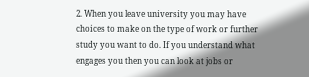2. When you leave university you may have choices to make on the type of work or further study you want to do. If you understand what engages you then you can look at jobs or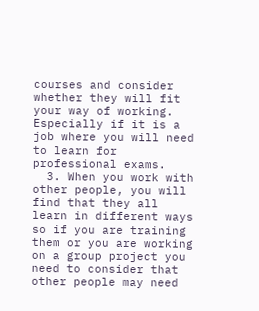courses and consider whether they will fit your way of working. Especially if it is a job where you will need to learn for professional exams.
  3. When you work with other people, you will find that they all learn in different ways so if you are training them or you are working on a group project you need to consider that other people may need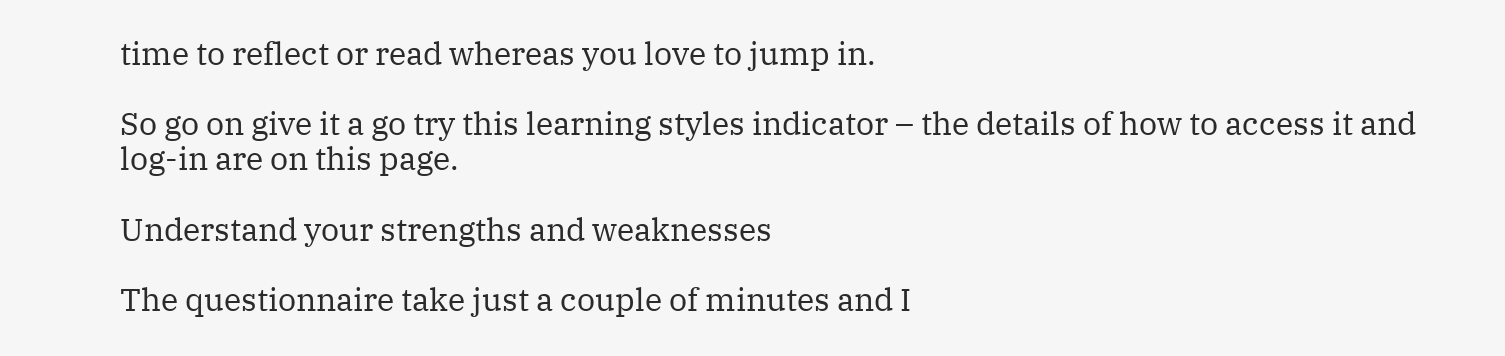time to reflect or read whereas you love to jump in.

So go on give it a go try this learning styles indicator – the details of how to access it and log-in are on this page.

Understand your strengths and weaknesses

The questionnaire take just a couple of minutes and I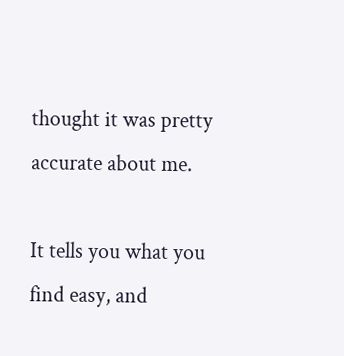thought it was pretty accurate about me.

It tells you what you find easy, and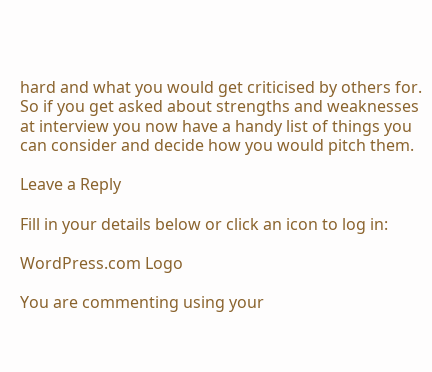hard and what you would get criticised by others for. So if you get asked about strengths and weaknesses  at interview you now have a handy list of things you can consider and decide how you would pitch them.

Leave a Reply

Fill in your details below or click an icon to log in:

WordPress.com Logo

You are commenting using your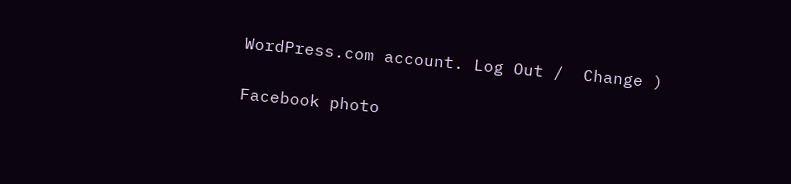WordPress.com account. Log Out /  Change )

Facebook photo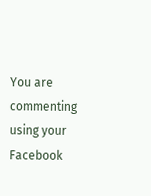You are commenting using your Facebook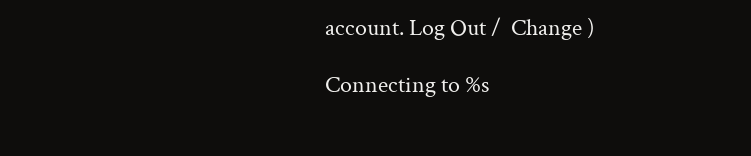account. Log Out /  Change )

Connecting to %s